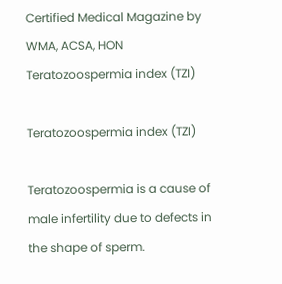Certified Medical Magazine by WMA, ACSA, HON
Teratozoospermia index (TZI)

Teratozoospermia index (TZI)

Teratozoospermia is a cause of male infertility due to defects in the shape of sperm.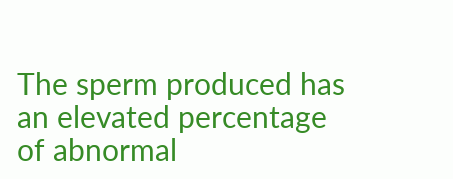The sperm produced has an elevated percentage of abnormal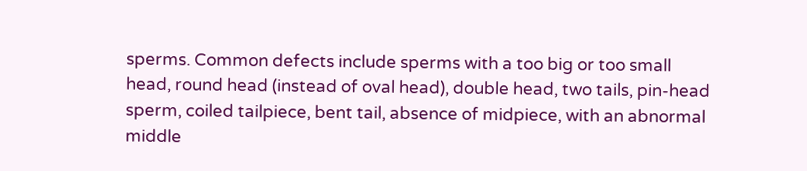sperms. Common defects include sperms with a too big or too small head, round head (instead of oval head), double head, two tails, pin-head sperm, coiled tailpiece, bent tail, absence of midpiece, with an abnormal middle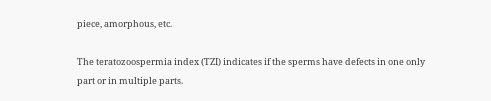piece, amorphous, etc.

The teratozoospermia index (TZI) indicates if the sperms have defects in one only part or in multiple parts.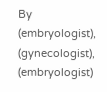By (embryologist), (gynecologist), (embryologist)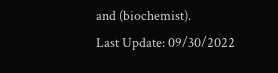and (biochemist).
Last Update: 09/30/2022